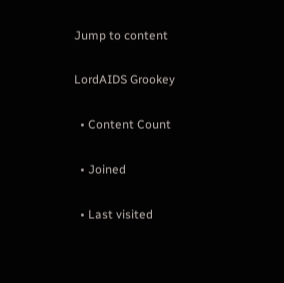Jump to content

LordAIDS Grookey

  • Content Count

  • Joined

  • Last visited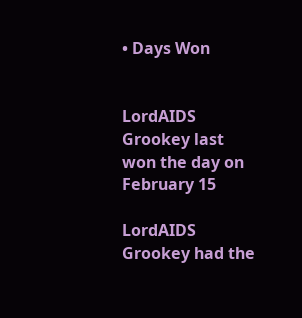• Days Won


LordAIDS Grookey last won the day on February 15

LordAIDS Grookey had the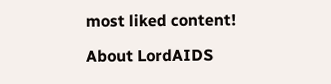most liked content!

About LordAIDS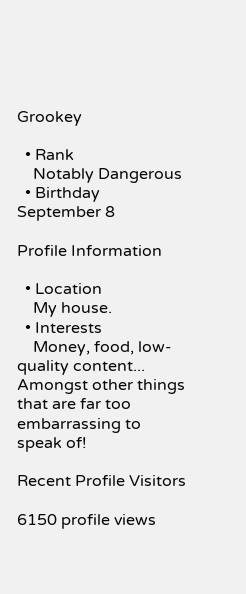Grookey

  • Rank
    Notably Dangerous
  • Birthday September 8

Profile Information

  • Location
    My house.
  • Interests
    Money, food, low-quality content... Amongst other things that are far too embarrassing to speak of!

Recent Profile Visitors

6150 profile views